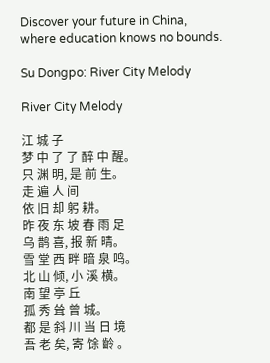Discover your future in China,
where education knows no bounds.

Su Dongpo: River City Melody

River City Melody

江 城 子
梦 中 了 了 醉 中 醒。
只 渊 明, 是 前 生。
走 遍 人 间
依 旧 却 躬 耕。
昨 夜 东 坡 春 雨 足
乌 鹊 喜, 报 新 晴。
雪 堂 西 畔 暗 泉 鸣。
北 山 倾, 小 溪 横。
南 望 亭 丘
孤 秀 耸 曾 城。
都 是 斜 川 当 日 境
吾 老 矣, 寄 馀 齡 。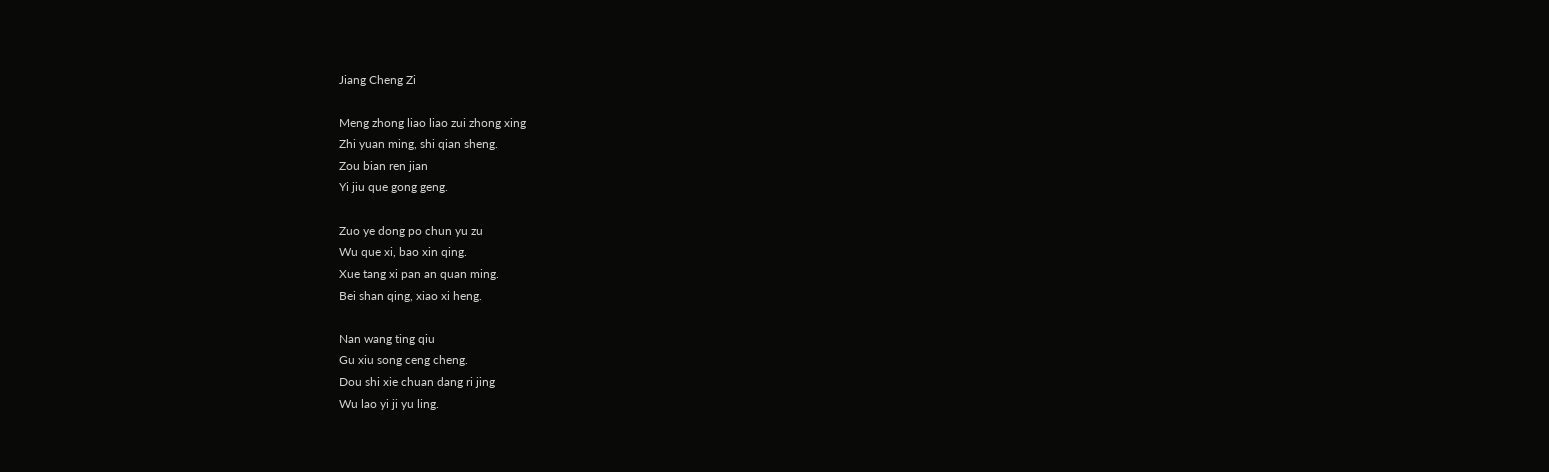Jiang Cheng Zi

Meng zhong liao liao zui zhong xing
Zhi yuan ming, shi qian sheng.
Zou bian ren jian
Yi jiu que gong geng.

Zuo ye dong po chun yu zu
Wu que xi, bao xin qing.
Xue tang xi pan an quan ming.
Bei shan qing, xiao xi heng.

Nan wang ting qiu
Gu xiu song ceng cheng.
Dou shi xie chuan dang ri jing
Wu lao yi ji yu ling.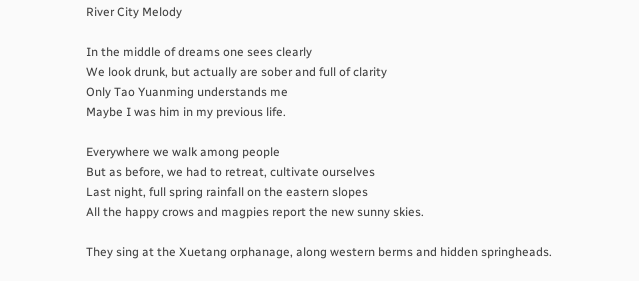River City Melody

In the middle of dreams one sees clearly
We look drunk, but actually are sober and full of clarity
Only Tao Yuanming understands me
Maybe I was him in my previous life.

Everywhere we walk among people
But as before, we had to retreat, cultivate ourselves
Last night, full spring rainfall on the eastern slopes
All the happy crows and magpies report the new sunny skies.

They sing at the Xuetang orphanage, along western berms and hidden springheads.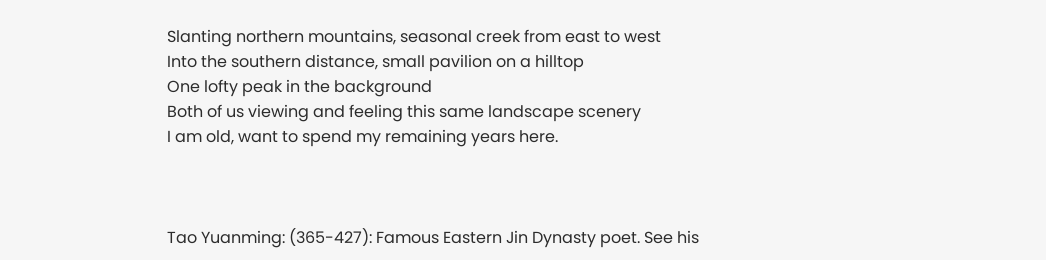Slanting northern mountains, seasonal creek from east to west
Into the southern distance, small pavilion on a hilltop
One lofty peak in the background
Both of us viewing and feeling this same landscape scenery
I am old, want to spend my remaining years here.



Tao Yuanming: (365-427): Famous Eastern Jin Dynasty poet. See his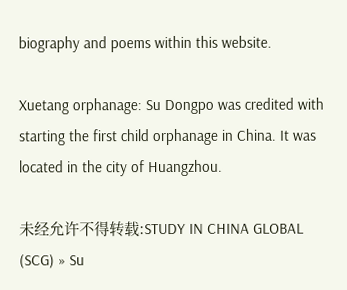biography and poems within this website.

Xuetang orphanage: Su Dongpo was credited with starting the first child orphanage in China. It was located in the city of Huangzhou.

未经允许不得转载:STUDY IN CHINA GLOBAL (SCG) » Su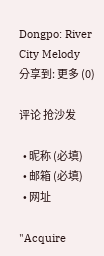Dongpo: River City Melody
分享到: 更多 (0)

评论 抢沙发

  • 昵称 (必填)
  • 邮箱 (必填)
  • 网址

"Acquire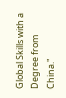Global Skills with a Degree from China."